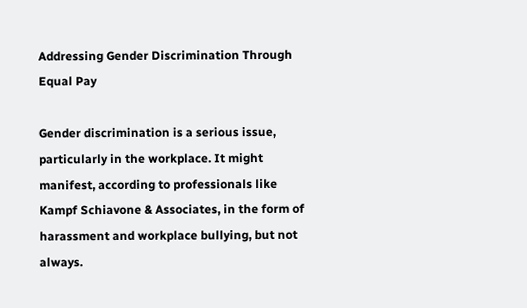Addressing Gender Discrimination Through Equal Pay

Gender discrimination is a serious issue, particularly in the workplace. It might manifest, according to professionals like Kampf Schiavone & Associates, in the form of harassment and workplace bullying, but not always.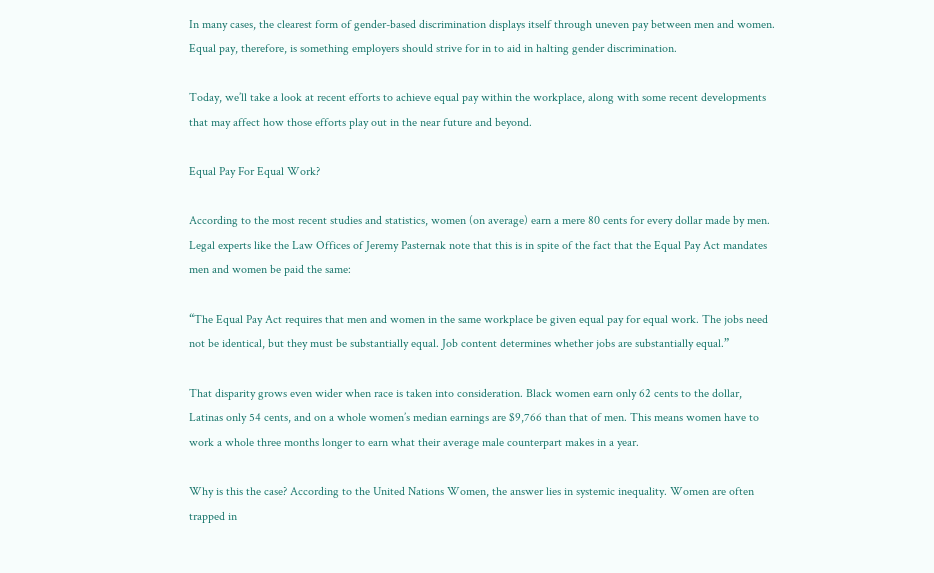In many cases, the clearest form of gender-based discrimination displays itself through uneven pay between men and women. Equal pay, therefore, is something employers should strive for in to aid in halting gender discrimination.

Today, we’ll take a look at recent efforts to achieve equal pay within the workplace, along with some recent developments that may affect how those efforts play out in the near future and beyond.

Equal Pay For Equal Work?

According to the most recent studies and statistics, women (on average) earn a mere 80 cents for every dollar made by men. Legal experts like the Law Offices of Jeremy Pasternak note that this is in spite of the fact that the Equal Pay Act mandates men and women be paid the same:

“The Equal Pay Act requires that men and women in the same workplace be given equal pay for equal work. The jobs need not be identical, but they must be substantially equal. Job content determines whether jobs are substantially equal.”

That disparity grows even wider when race is taken into consideration. Black women earn only 62 cents to the dollar, Latinas only 54 cents, and on a whole women’s median earnings are $9,766 than that of men. This means women have to work a whole three months longer to earn what their average male counterpart makes in a year.

Why is this the case? According to the United Nations Women, the answer lies in systemic inequality. Women are often trapped in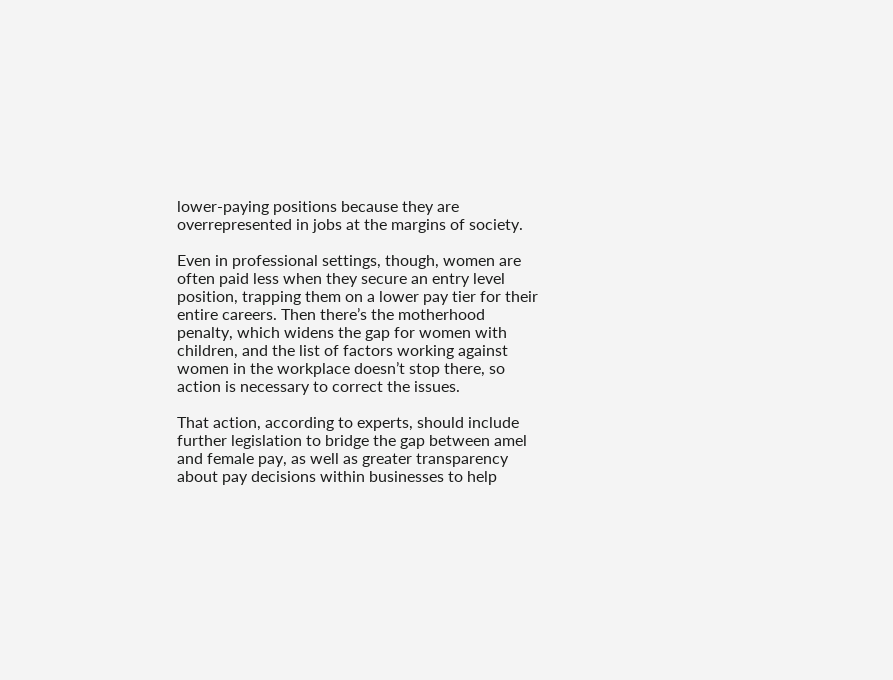lower-paying positions because they are overrepresented in jobs at the margins of society.

Even in professional settings, though, women are often paid less when they secure an entry level position, trapping them on a lower pay tier for their entire careers. Then there’s the motherhood penalty, which widens the gap for women with children, and the list of factors working against women in the workplace doesn’t stop there, so action is necessary to correct the issues.

That action, according to experts, should include further legislation to bridge the gap between amel and female pay, as well as greater transparency about pay decisions within businesses to help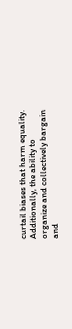curtail biases that harm equality. Additionally, the ability to organize and collectively bargain and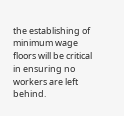the establishing of minimum wage floors will be critical in ensuring no workers are left behind.